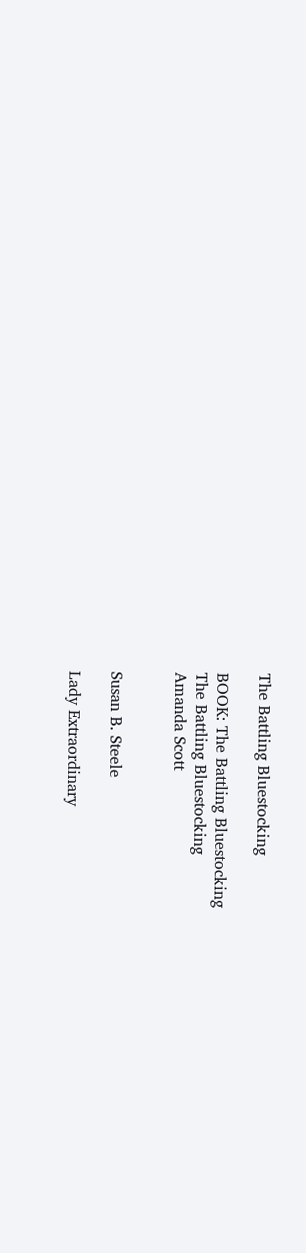The Battling Bluestocking

BOOK: The Battling Bluestocking
The Battling Bluestocking
Amanda Scott


Susan B. Steele

Lady Extraordinary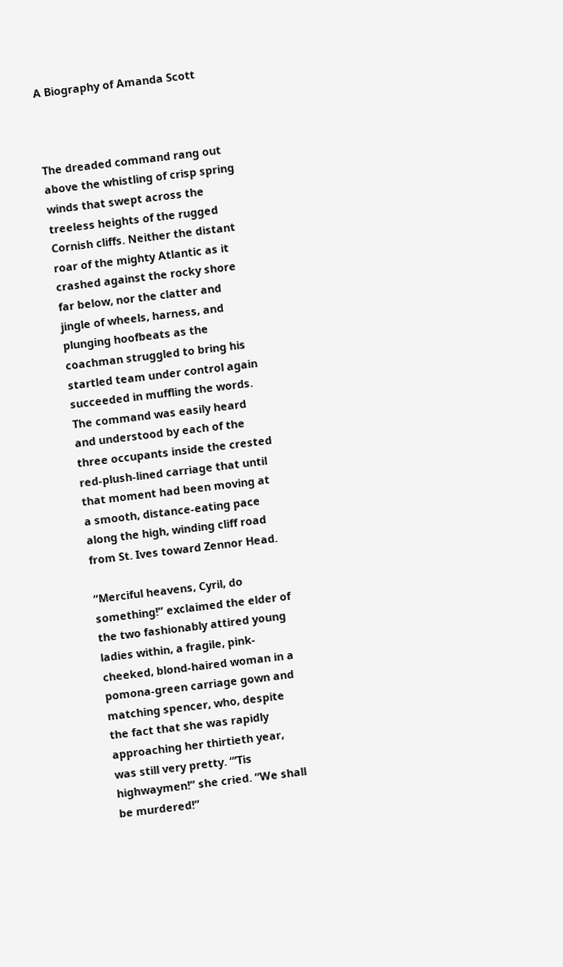A Biography of Amanda Scott



The dreaded command rang out above the whistling of crisp spring winds that swept across the treeless heights of the rugged Cornish cliffs. Neither the distant roar of the mighty Atlantic as it crashed against the rocky shore far below, nor the clatter and jingle of wheels, harness, and plunging hoofbeats as the coachman struggled to bring his startled team under control again succeeded in muffling the words. The command was easily heard and understood by each of the three occupants inside the crested red-plush-lined carriage that until that moment had been moving at a smooth, distance-eating pace along the high, winding cliff road from St. Ives toward Zennor Head.

“Merciful heavens, Cyril, do something!” exclaimed the elder of the two fashionably attired young ladies within, a fragile, pink-cheeked, blond-haired woman in a pomona-green carriage gown and matching spencer, who, despite the fact that she was rapidly approaching her thirtieth year, was still very pretty. “’Tis highwaymen!” she cried. “We shall be murdered!”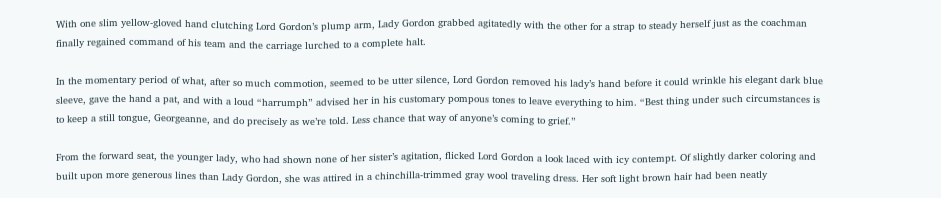With one slim yellow-gloved hand clutching Lord Gordon’s plump arm, Lady Gordon grabbed agitatedly with the other for a strap to steady herself just as the coachman finally regained command of his team and the carriage lurched to a complete halt.

In the momentary period of what, after so much commotion, seemed to be utter silence, Lord Gordon removed his lady’s hand before it could wrinkle his elegant dark blue sleeve, gave the hand a pat, and with a loud “harrumph” advised her in his customary pompous tones to leave everything to him. “Best thing under such circumstances is to keep a still tongue, Georgeanne, and do precisely as we’re told. Less chance that way of anyone’s coming to grief.”

From the forward seat, the younger lady, who had shown none of her sister’s agitation, flicked Lord Gordon a look laced with icy contempt. Of slightly darker coloring and built upon more generous lines than Lady Gordon, she was attired in a chinchilla-trimmed gray wool traveling dress. Her soft light brown hair had been neatly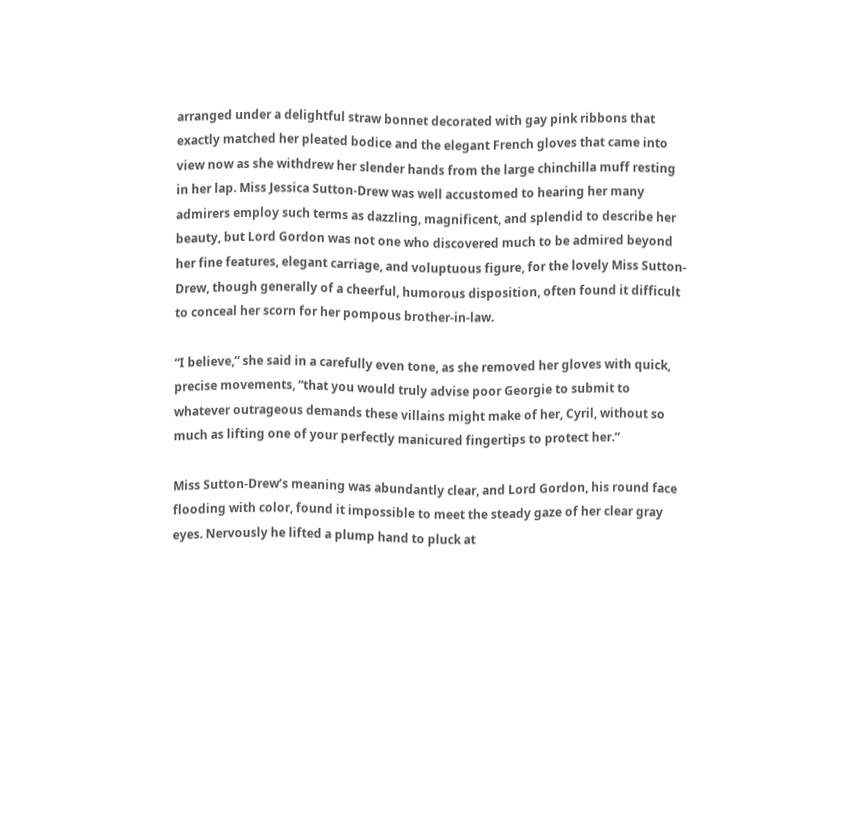arranged under a delightful straw bonnet decorated with gay pink ribbons that exactly matched her pleated bodice and the elegant French gloves that came into view now as she withdrew her slender hands from the large chinchilla muff resting in her lap. Miss Jessica Sutton-Drew was well accustomed to hearing her many admirers employ such terms as dazzling, magnificent, and splendid to describe her beauty, but Lord Gordon was not one who discovered much to be admired beyond her fine features, elegant carriage, and voluptuous figure, for the lovely Miss Sutton-Drew, though generally of a cheerful, humorous disposition, often found it difficult to conceal her scorn for her pompous brother-in-law.

“I believe,” she said in a carefully even tone, as she removed her gloves with quick, precise movements, “that you would truly advise poor Georgie to submit to whatever outrageous demands these villains might make of her, Cyril, without so much as lifting one of your perfectly manicured fingertips to protect her.”

Miss Sutton-Drew’s meaning was abundantly clear, and Lord Gordon, his round face flooding with color, found it impossible to meet the steady gaze of her clear gray eyes. Nervously he lifted a plump hand to pluck at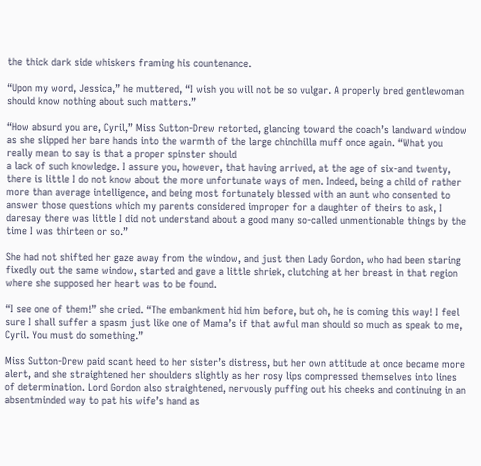the thick dark side whiskers framing his countenance.

“Upon my word, Jessica,” he muttered, “I wish you will not be so vulgar. A properly bred gentlewoman should know nothing about such matters.”

“How absurd you are, Cyril,” Miss Sutton-Drew retorted, glancing toward the coach’s landward window as she slipped her bare hands into the warmth of the large chinchilla muff once again. “What you really mean to say is that a proper spinster should
a lack of such knowledge. I assure you, however, that having arrived, at the age of six-and twenty, there is little I do not know about the more unfortunate ways of men. Indeed, being a child of rather more than average intelligence, and being most fortunately blessed with an aunt who consented to answer those questions which my parents considered improper for a daughter of theirs to ask, I daresay there was little I did not understand about a good many so-called unmentionable things by the time I was thirteen or so.”

She had not shifted her gaze away from the window, and just then Lady Gordon, who had been staring fixedly out the same window, started and gave a little shriek, clutching at her breast in that region where she supposed her heart was to be found.

“I see one of them!” she cried. “The embankment hid him before, but oh, he is coming this way! I feel sure I shall suffer a spasm just like one of Mama’s if that awful man should so much as speak to me, Cyril. You must do something.”

Miss Sutton-Drew paid scant heed to her sister’s distress, but her own attitude at once became more alert, and she straightened her shoulders slightly as her rosy lips compressed themselves into lines of determination. Lord Gordon also straightened, nervously puffing out his cheeks and continuing in an absentminded way to pat his wife’s hand as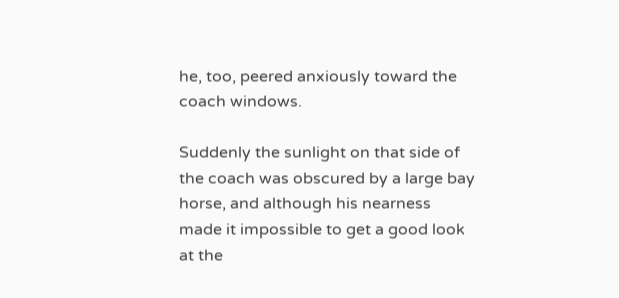he, too, peered anxiously toward the coach windows.

Suddenly the sunlight on that side of the coach was obscured by a large bay horse, and although his nearness made it impossible to get a good look at the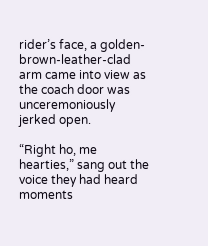rider’s face, a golden-brown-leather-clad arm came into view as the coach door was unceremoniously jerked open.

“Right ho, me hearties,” sang out the voice they had heard moments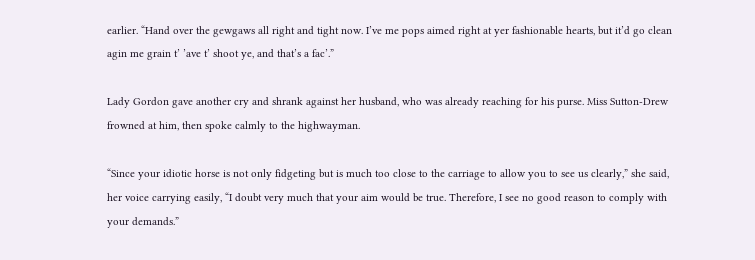earlier. “Hand over the gewgaws all right and tight now. I’ve me pops aimed right at yer fashionable hearts, but it’d go clean agin me grain t’ ’ave t’ shoot ye, and that’s a fac’.”

Lady Gordon gave another cry and shrank against her husband, who was already reaching for his purse. Miss Sutton-Drew frowned at him, then spoke calmly to the highwayman.

“Since your idiotic horse is not only fidgeting but is much too close to the carriage to allow you to see us clearly,” she said, her voice carrying easily, “I doubt very much that your aim would be true. Therefore, I see no good reason to comply with your demands.”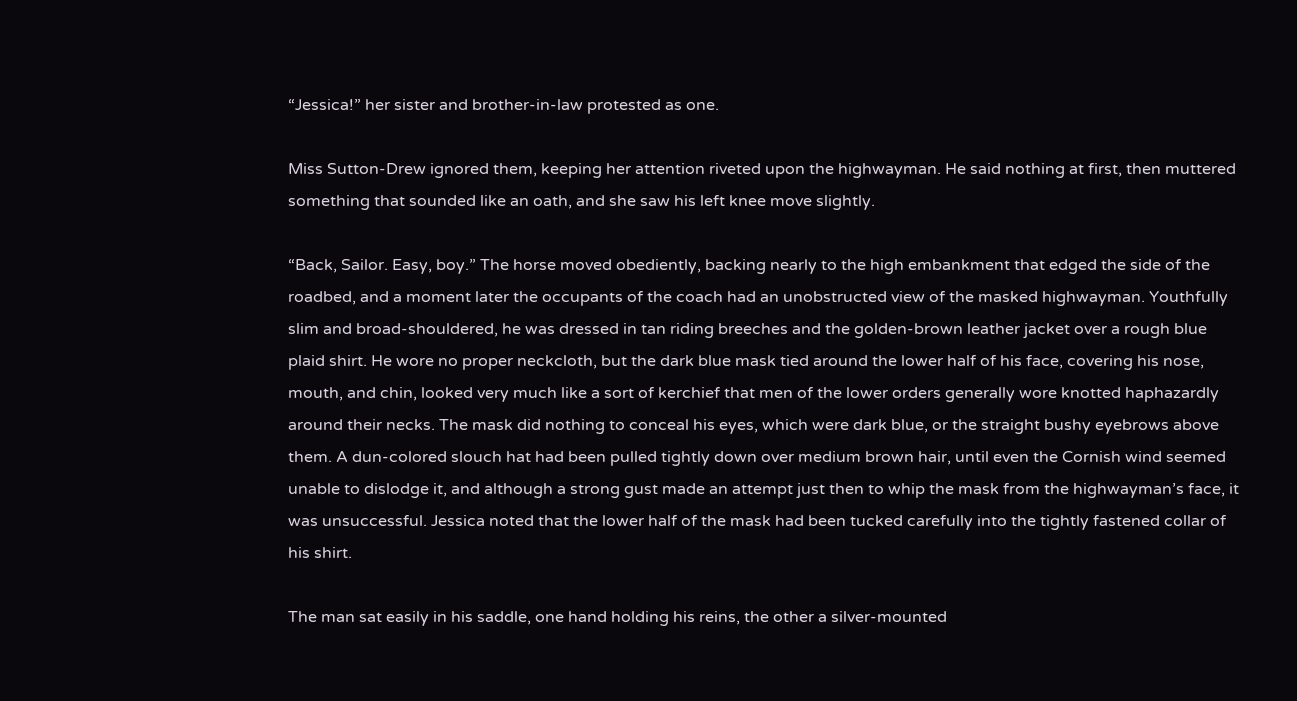“Jessica!” her sister and brother-in-law protested as one.

Miss Sutton-Drew ignored them, keeping her attention riveted upon the highwayman. He said nothing at first, then muttered something that sounded like an oath, and she saw his left knee move slightly.

“Back, Sailor. Easy, boy.” The horse moved obediently, backing nearly to the high embankment that edged the side of the roadbed, and a moment later the occupants of the coach had an unobstructed view of the masked highwayman. Youthfully slim and broad-shouldered, he was dressed in tan riding breeches and the golden-brown leather jacket over a rough blue plaid shirt. He wore no proper neckcloth, but the dark blue mask tied around the lower half of his face, covering his nose, mouth, and chin, looked very much like a sort of kerchief that men of the lower orders generally wore knotted haphazardly around their necks. The mask did nothing to conceal his eyes, which were dark blue, or the straight bushy eyebrows above them. A dun-colored slouch hat had been pulled tightly down over medium brown hair, until even the Cornish wind seemed unable to dislodge it, and although a strong gust made an attempt just then to whip the mask from the highwayman’s face, it was unsuccessful. Jessica noted that the lower half of the mask had been tucked carefully into the tightly fastened collar of his shirt.

The man sat easily in his saddle, one hand holding his reins, the other a silver-mounted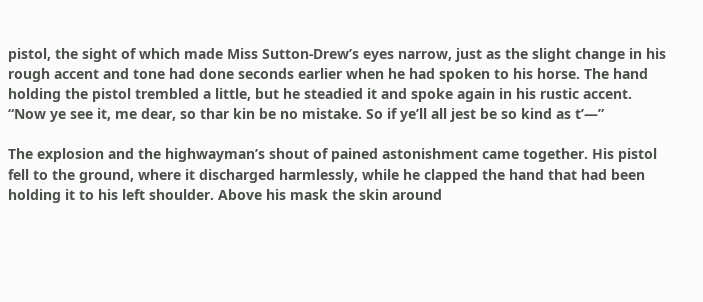pistol, the sight of which made Miss Sutton-Drew’s eyes narrow, just as the slight change in his rough accent and tone had done seconds earlier when he had spoken to his horse. The hand holding the pistol trembled a little, but he steadied it and spoke again in his rustic accent. “Now ye see it, me dear, so thar kin be no mistake. So if ye’ll all jest be so kind as t’—”

The explosion and the highwayman’s shout of pained astonishment came together. His pistol fell to the ground, where it discharged harmlessly, while he clapped the hand that had been holding it to his left shoulder. Above his mask the skin around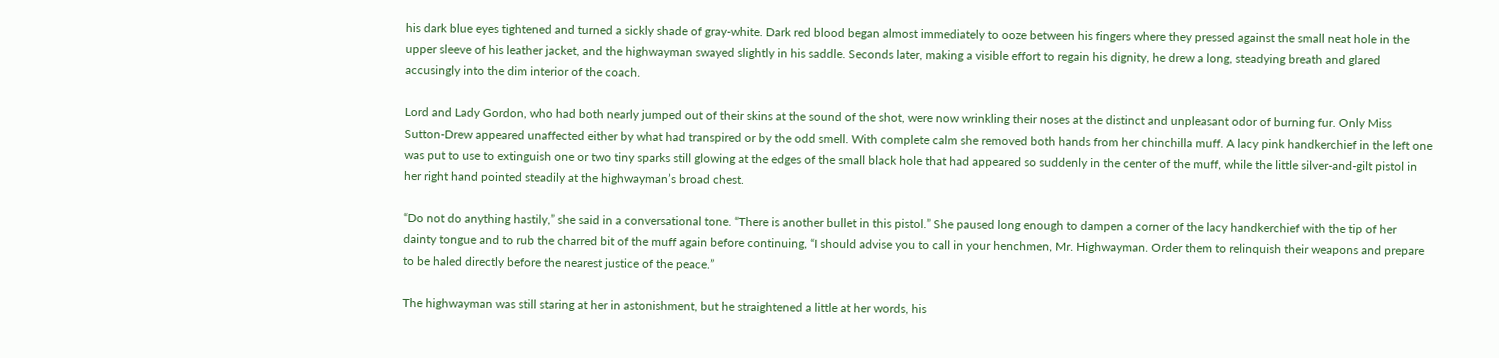his dark blue eyes tightened and turned a sickly shade of gray-white. Dark red blood began almost immediately to ooze between his fingers where they pressed against the small neat hole in the upper sleeve of his leather jacket, and the highwayman swayed slightly in his saddle. Seconds later, making a visible effort to regain his dignity, he drew a long, steadying breath and glared accusingly into the dim interior of the coach.

Lord and Lady Gordon, who had both nearly jumped out of their skins at the sound of the shot, were now wrinkling their noses at the distinct and unpleasant odor of burning fur. Only Miss Sutton-Drew appeared unaffected either by what had transpired or by the odd smell. With complete calm she removed both hands from her chinchilla muff. A lacy pink handkerchief in the left one was put to use to extinguish one or two tiny sparks still glowing at the edges of the small black hole that had appeared so suddenly in the center of the muff, while the little silver-and-gilt pistol in her right hand pointed steadily at the highwayman’s broad chest.

“Do not do anything hastily,” she said in a conversational tone. “There is another bullet in this pistol.” She paused long enough to dampen a corner of the lacy handkerchief with the tip of her dainty tongue and to rub the charred bit of the muff again before continuing, “I should advise you to call in your henchmen, Mr. Highwayman. Order them to relinquish their weapons and prepare to be haled directly before the nearest justice of the peace.”

The highwayman was still staring at her in astonishment, but he straightened a little at her words, his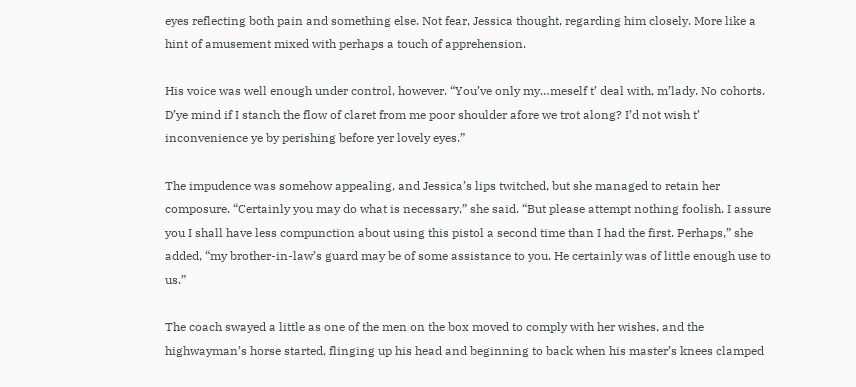eyes reflecting both pain and something else. Not fear, Jessica thought, regarding him closely. More like a hint of amusement mixed with perhaps a touch of apprehension.

His voice was well enough under control, however. “You’ve only my…meself t’ deal with, m’lady. No cohorts. D’ye mind if I stanch the flow of claret from me poor shoulder afore we trot along? I’d not wish t’ inconvenience ye by perishing before yer lovely eyes.”

The impudence was somehow appealing, and Jessica’s lips twitched, but she managed to retain her composure. “Certainly you may do what is necessary,” she said. “But please attempt nothing foolish. I assure you I shall have less compunction about using this pistol a second time than I had the first. Perhaps,” she added, “my brother-in-law’s guard may be of some assistance to you. He certainly was of little enough use to us.”

The coach swayed a little as one of the men on the box moved to comply with her wishes, and the highwayman’s horse started, flinging up his head and beginning to back when his master’s knees clamped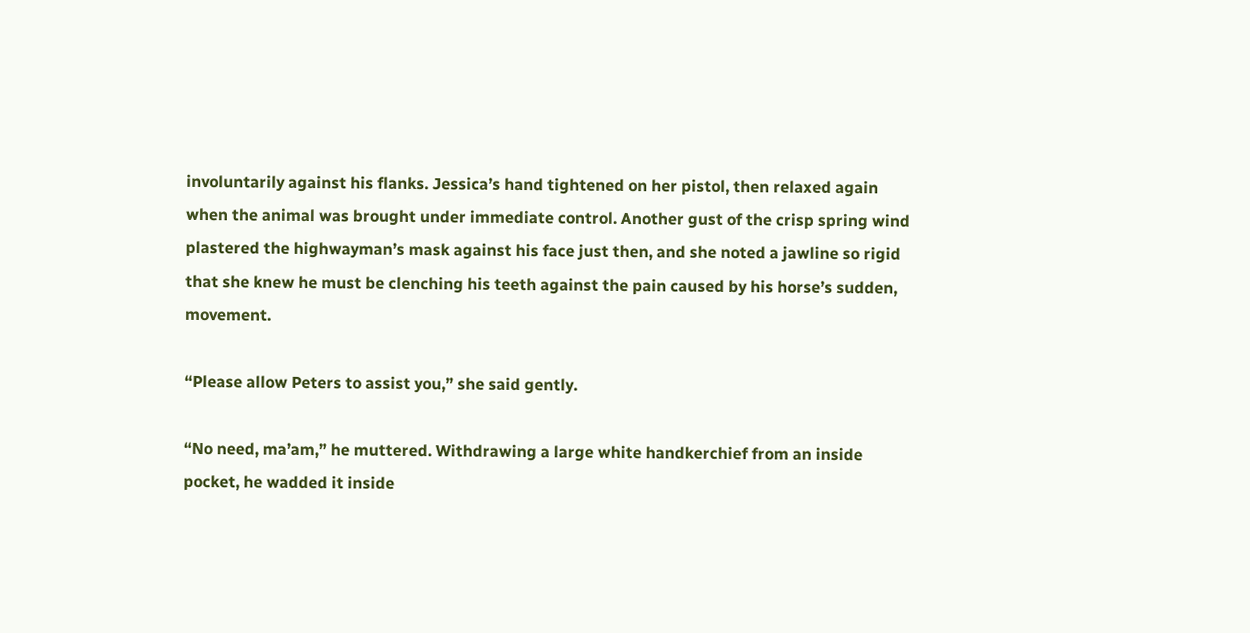involuntarily against his flanks. Jessica’s hand tightened on her pistol, then relaxed again when the animal was brought under immediate control. Another gust of the crisp spring wind plastered the highwayman’s mask against his face just then, and she noted a jawline so rigid that she knew he must be clenching his teeth against the pain caused by his horse’s sudden, movement.

“Please allow Peters to assist you,” she said gently.

“No need, ma’am,” he muttered. Withdrawing a large white handkerchief from an inside pocket, he wadded it inside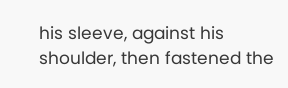his sleeve, against his shoulder, then fastened the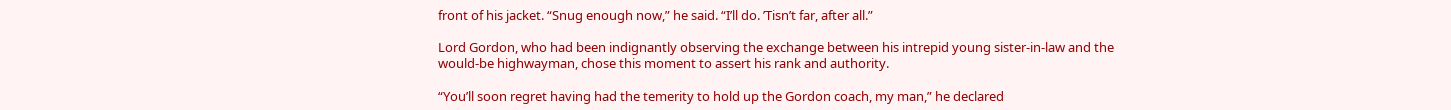front of his jacket. “Snug enough now,” he said. “I’ll do. ’Tisn’t far, after all.”

Lord Gordon, who had been indignantly observing the exchange between his intrepid young sister-in-law and the would-be highwayman, chose this moment to assert his rank and authority.

“You’ll soon regret having had the temerity to hold up the Gordon coach, my man,” he declared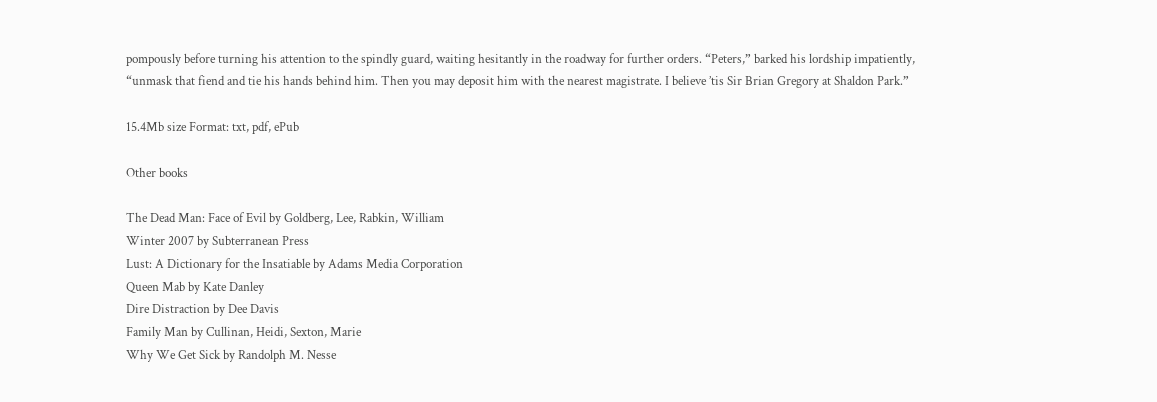pompously before turning his attention to the spindly guard, waiting hesitantly in the roadway for further orders. “Peters,” barked his lordship impatiently, “unmask that fiend and tie his hands behind him. Then you may deposit him with the nearest magistrate. I believe ’tis Sir Brian Gregory at Shaldon Park.”

15.4Mb size Format: txt, pdf, ePub

Other books

The Dead Man: Face of Evil by Goldberg, Lee, Rabkin, William
Winter 2007 by Subterranean Press
Lust: A Dictionary for the Insatiable by Adams Media Corporation
Queen Mab by Kate Danley
Dire Distraction by Dee Davis
Family Man by Cullinan, Heidi, Sexton, Marie
Why We Get Sick by Randolph M. Nesse